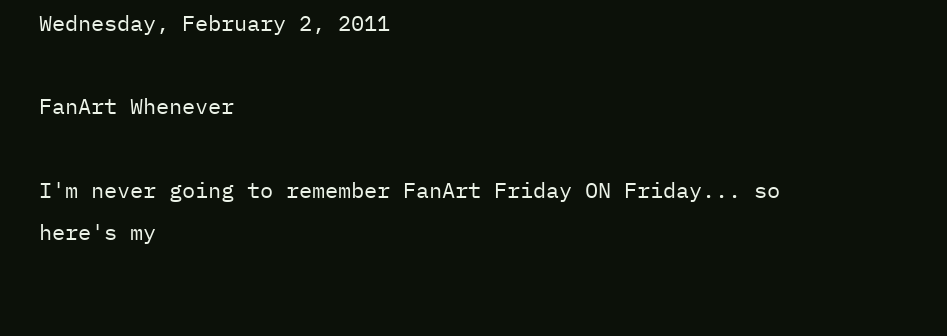Wednesday, February 2, 2011

FanArt Whenever

I'm never going to remember FanArt Friday ON Friday... so here's my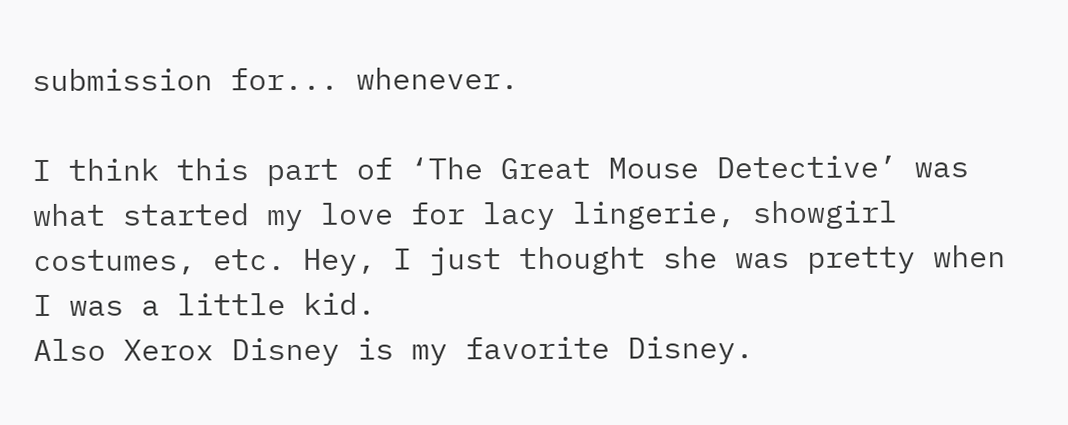submission for... whenever.

I think this part of ‘The Great Mouse Detective’ was what started my love for lacy lingerie, showgirl costumes, etc. Hey, I just thought she was pretty when I was a little kid.
Also Xerox Disney is my favorite Disney.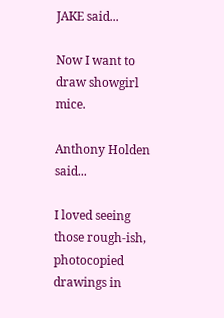JAKE said...

Now I want to draw showgirl mice.

Anthony Holden said...

I loved seeing those rough-ish, photocopied drawings in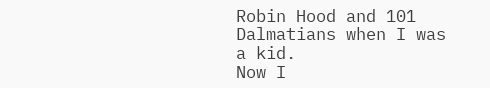Robin Hood and 101 Dalmatians when I was a kid.
Now I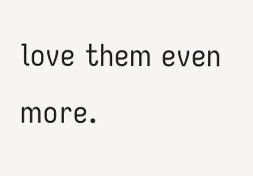love them even more.